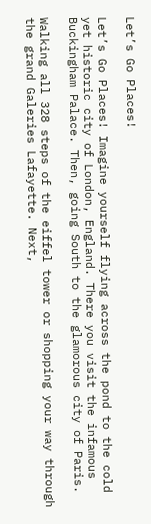Let’s Go Places!

Let’s Go Places! Imagine yourself flying across the pond to the cold yet historic city of London, England. There you visit the infamous Buckingham Palace. Then, going South to the glamorous city of Paris.

Walking all 328 steps of the eiffel tower or shopping your way through the grand Galeries Lafayette. Next,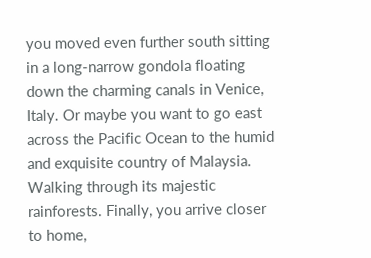you moved even further south sitting in a long-narrow gondola floating down the charming canals in Venice, Italy. Or maybe you want to go east across the Pacific Ocean to the humid and exquisite country of Malaysia. Walking through its majestic rainforests. Finally, you arrive closer to home,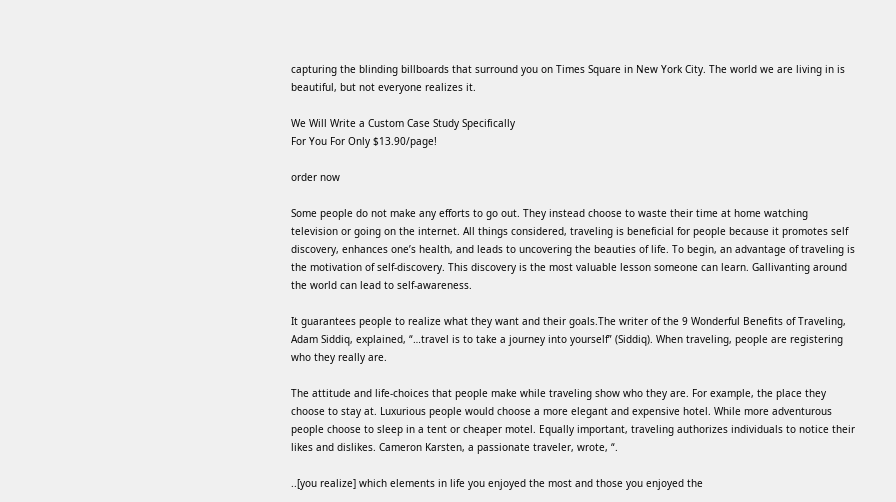capturing the blinding billboards that surround you on Times Square in New York City. The world we are living in is beautiful, but not everyone realizes it.

We Will Write a Custom Case Study Specifically
For You For Only $13.90/page!

order now

Some people do not make any efforts to go out. They instead choose to waste their time at home watching television or going on the internet. All things considered, traveling is beneficial for people because it promotes self discovery, enhances one’s health, and leads to uncovering the beauties of life. To begin, an advantage of traveling is the motivation of self-discovery. This discovery is the most valuable lesson someone can learn. Gallivanting around the world can lead to self-awareness.

It guarantees people to realize what they want and their goals.The writer of the 9 Wonderful Benefits of Traveling, Adam Siddiq, explained, “…travel is to take a journey into yourself” (Siddiq). When traveling, people are registering who they really are.

The attitude and life-choices that people make while traveling show who they are. For example, the place they choose to stay at. Luxurious people would choose a more elegant and expensive hotel. While more adventurous people choose to sleep in a tent or cheaper motel. Equally important, traveling authorizes individuals to notice their likes and dislikes. Cameron Karsten, a passionate traveler, wrote, “.

..[you realize] which elements in life you enjoyed the most and those you enjoyed the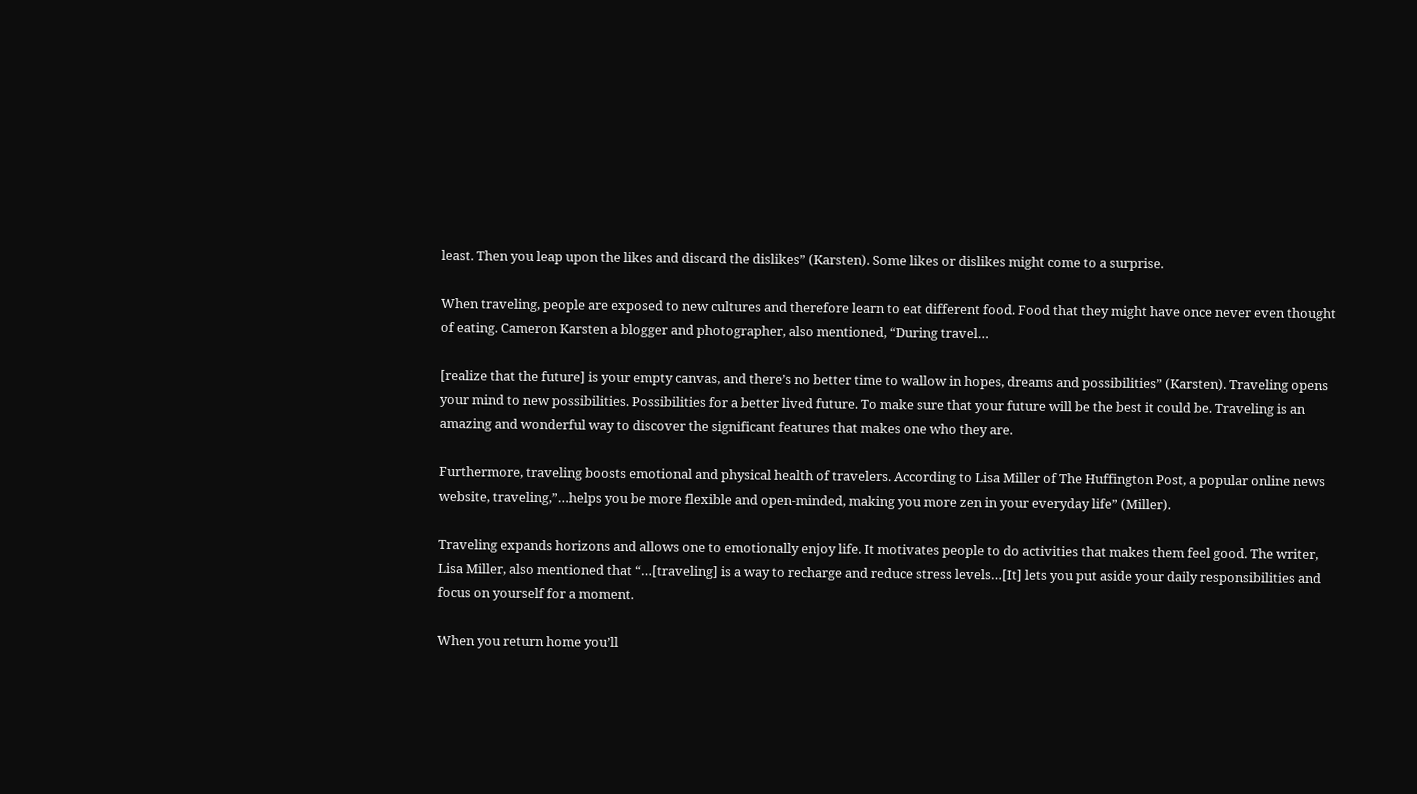least. Then you leap upon the likes and discard the dislikes” (Karsten). Some likes or dislikes might come to a surprise.

When traveling, people are exposed to new cultures and therefore learn to eat different food. Food that they might have once never even thought of eating. Cameron Karsten a blogger and photographer, also mentioned, “During travel…

[realize that the future] is your empty canvas, and there’s no better time to wallow in hopes, dreams and possibilities” (Karsten). Traveling opens your mind to new possibilities. Possibilities for a better lived future. To make sure that your future will be the best it could be. Traveling is an amazing and wonderful way to discover the significant features that makes one who they are.

Furthermore, traveling boosts emotional and physical health of travelers. According to Lisa Miller of The Huffington Post, a popular online news website, traveling,”…helps you be more flexible and open-minded, making you more zen in your everyday life” (Miller).

Traveling expands horizons and allows one to emotionally enjoy life. It motivates people to do activities that makes them feel good. The writer, Lisa Miller, also mentioned that “…[traveling] is a way to recharge and reduce stress levels…[It] lets you put aside your daily responsibilities and focus on yourself for a moment.

When you return home you’ll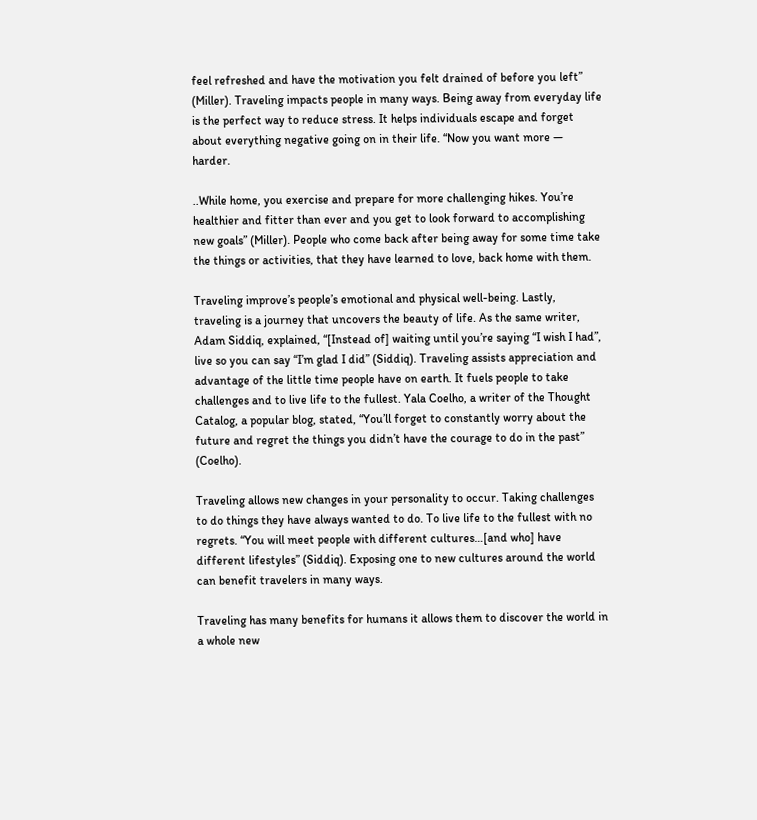feel refreshed and have the motivation you felt drained of before you left” (Miller). Traveling impacts people in many ways. Being away from everyday life is the perfect way to reduce stress. It helps individuals escape and forget about everything negative going on in their life. “Now you want more — harder.

..While home, you exercise and prepare for more challenging hikes. You’re healthier and fitter than ever and you get to look forward to accomplishing new goals” (Miller). People who come back after being away for some time take the things or activities, that they have learned to love, back home with them.

Traveling improve’s people’s emotional and physical well-being. Lastly, traveling is a journey that uncovers the beauty of life. As the same writer, Adam Siddiq, explained, “[Instead of] waiting until you’re saying “I wish I had”, live so you can say “I’m glad I did” (Siddiq). Traveling assists appreciation and advantage of the little time people have on earth. It fuels people to take challenges and to live life to the fullest. Yala Coelho, a writer of the Thought Catalog, a popular blog, stated, “You’ll forget to constantly worry about the future and regret the things you didn’t have the courage to do in the past” (Coelho).

Traveling allows new changes in your personality to occur. Taking challenges to do things they have always wanted to do. To live life to the fullest with no regrets. “You will meet people with different cultures…[and who] have different lifestyles” (Siddiq). Exposing one to new cultures around the world can benefit travelers in many ways.

Traveling has many benefits for humans it allows them to discover the world in a whole new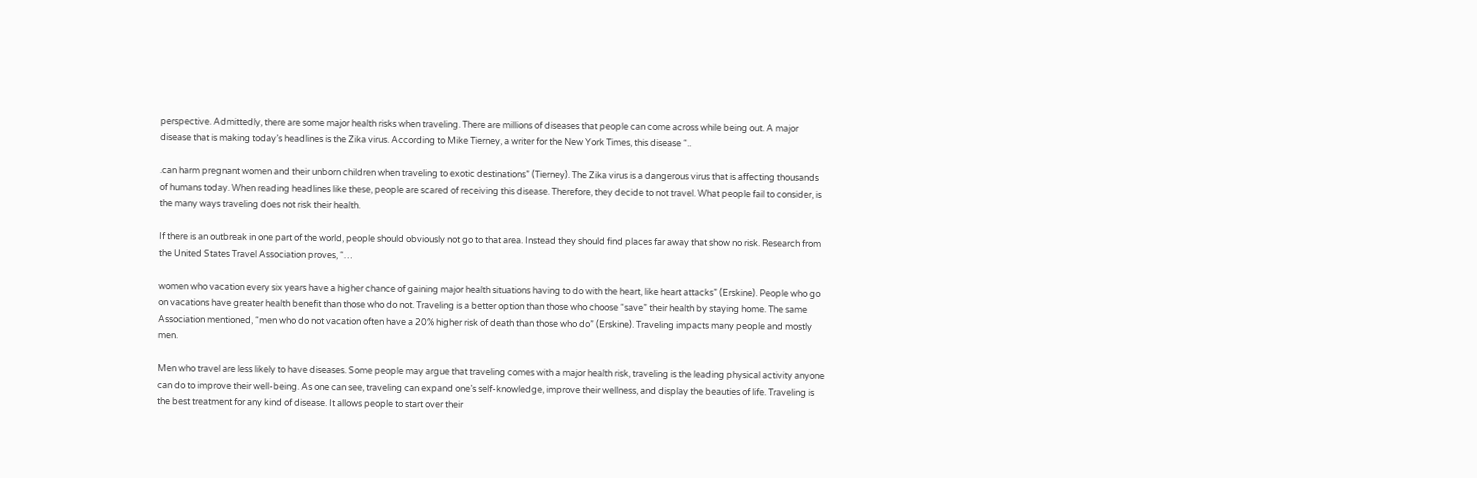perspective. Admittedly, there are some major health risks when traveling. There are millions of diseases that people can come across while being out. A major disease that is making today’s headlines is the Zika virus. According to Mike Tierney, a writer for the New York Times, this disease “..

.can harm pregnant women and their unborn children when traveling to exotic destinations” (Tierney). The Zika virus is a dangerous virus that is affecting thousands of humans today. When reading headlines like these, people are scared of receiving this disease. Therefore, they decide to not travel. What people fail to consider, is the many ways traveling does not risk their health.

If there is an outbreak in one part of the world, people should obviously not go to that area. Instead they should find places far away that show no risk. Research from the United States Travel Association proves, “…

women who vacation every six years have a higher chance of gaining major health situations having to do with the heart, like heart attacks” (Erskine). People who go on vacations have greater health benefit than those who do not. Traveling is a better option than those who choose “save” their health by staying home. The same Association mentioned, “men who do not vacation often have a 20% higher risk of death than those who do” (Erskine). Traveling impacts many people and mostly men.

Men who travel are less likely to have diseases. Some people may argue that traveling comes with a major health risk, traveling is the leading physical activity anyone can do to improve their well-being. As one can see, traveling can expand one’s self-knowledge, improve their wellness, and display the beauties of life. Traveling is the best treatment for any kind of disease. It allows people to start over their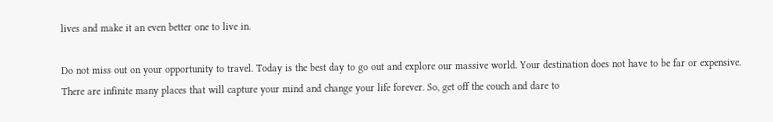lives and make it an even better one to live in.

Do not miss out on your opportunity to travel. Today is the best day to go out and explore our massive world. Your destination does not have to be far or expensive. There are infinite many places that will capture your mind and change your life forever. So, get off the couch and dare to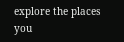explore the places you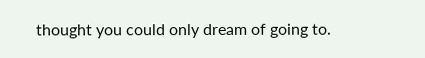thought you could only dream of going to.